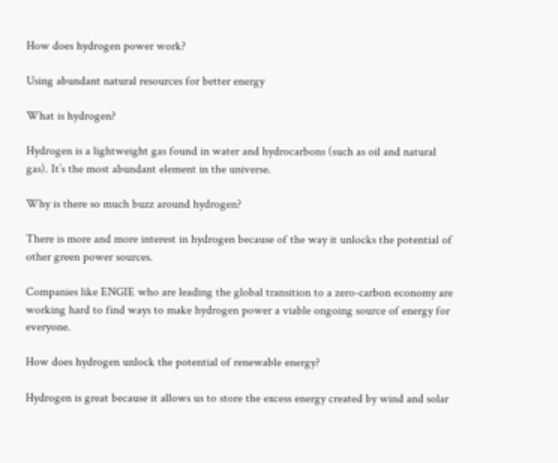How does hydrogen power work?

Using abundant natural resources for better energy

What is hydrogen?

Hydrogen is a lightweight gas found in water and hydrocarbons (such as oil and natural gas). It’s the most abundant element in the universe.

Why is there so much buzz around hydrogen?

There is more and more interest in hydrogen because of the way it unlocks the potential of other green power sources.

Companies like ENGIE who are leading the global transition to a zero-carbon economy are working hard to find ways to make hydrogen power a viable ongoing source of energy for everyone.

How does hydrogen unlock the potential of renewable energy?

Hydrogen is great because it allows us to store the excess energy created by wind and solar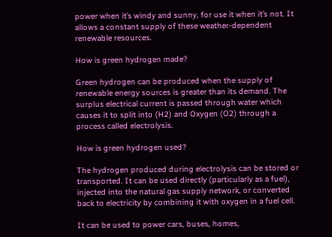power when it’s windy and sunny, for use it when it’s not. It allows a constant supply of these weather-dependent renewable resources.

How is green hydrogen made?

Green hydrogen can be produced when the supply of renewable energy sources is greater than its demand. The surplus electrical current is passed through water which causes it to split into (H2) and Oxygen (O2) through a process called electrolysis.

How is green hydrogen used?

The hydrogen produced during electrolysis can be stored or transported. It can be used directly (particularly as a fuel), injected into the natural gas supply network, or converted back to electricity by combining it with oxygen in a fuel cell.

It can be used to power cars, buses, homes,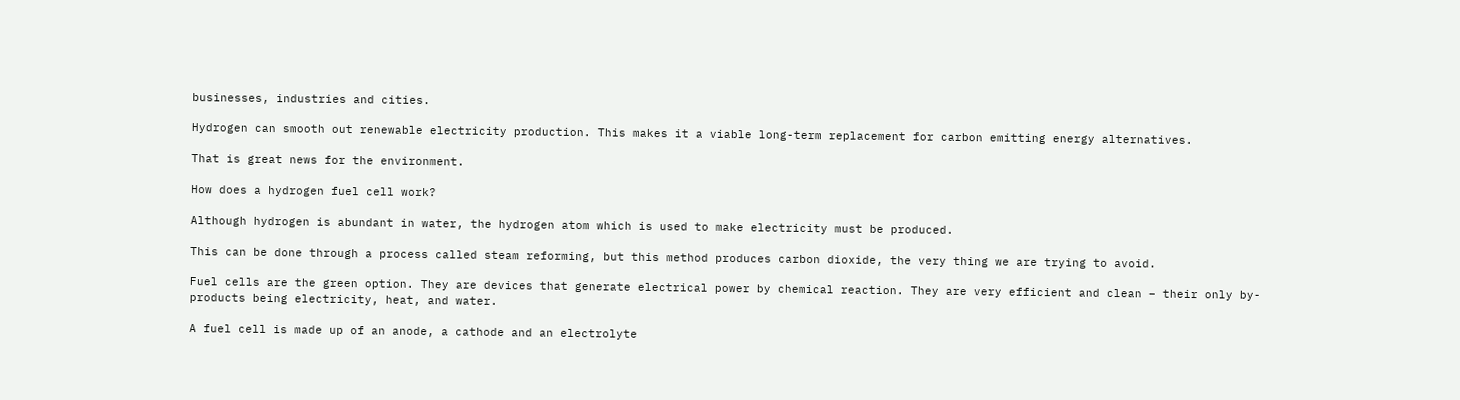businesses, industries and cities.

Hydrogen can smooth out renewable electricity production. This makes it a viable long-term replacement for carbon emitting energy alternatives.

That is great news for the environment.

How does a hydrogen fuel cell work?

Although hydrogen is abundant in water, the hydrogen atom which is used to make electricity must be produced.

This can be done through a process called steam reforming, but this method produces carbon dioxide, the very thing we are trying to avoid.

Fuel cells are the green option. They are devices that generate electrical power by chemical reaction. They are very efficient and clean – their only by-products being electricity, heat, and water.

A fuel cell is made up of an anode, a cathode and an electrolyte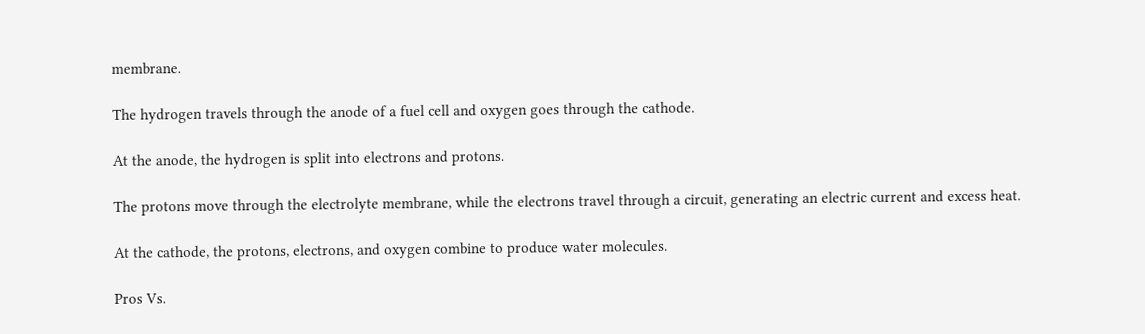membrane.

The hydrogen travels through the anode of a fuel cell and oxygen goes through the cathode.

At the anode, the hydrogen is split into electrons and protons.

The protons move through the electrolyte membrane, while the electrons travel through a circuit, generating an electric current and excess heat.

At the cathode, the protons, electrons, and oxygen combine to produce water molecules.

Pros Vs.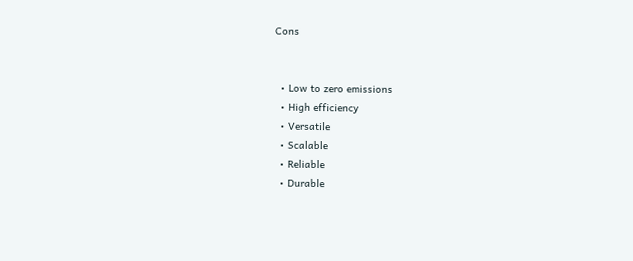Cons


  • Low to zero emissions
  • High efficiency
  • Versatile
  • Scalable
  • Reliable
  • Durable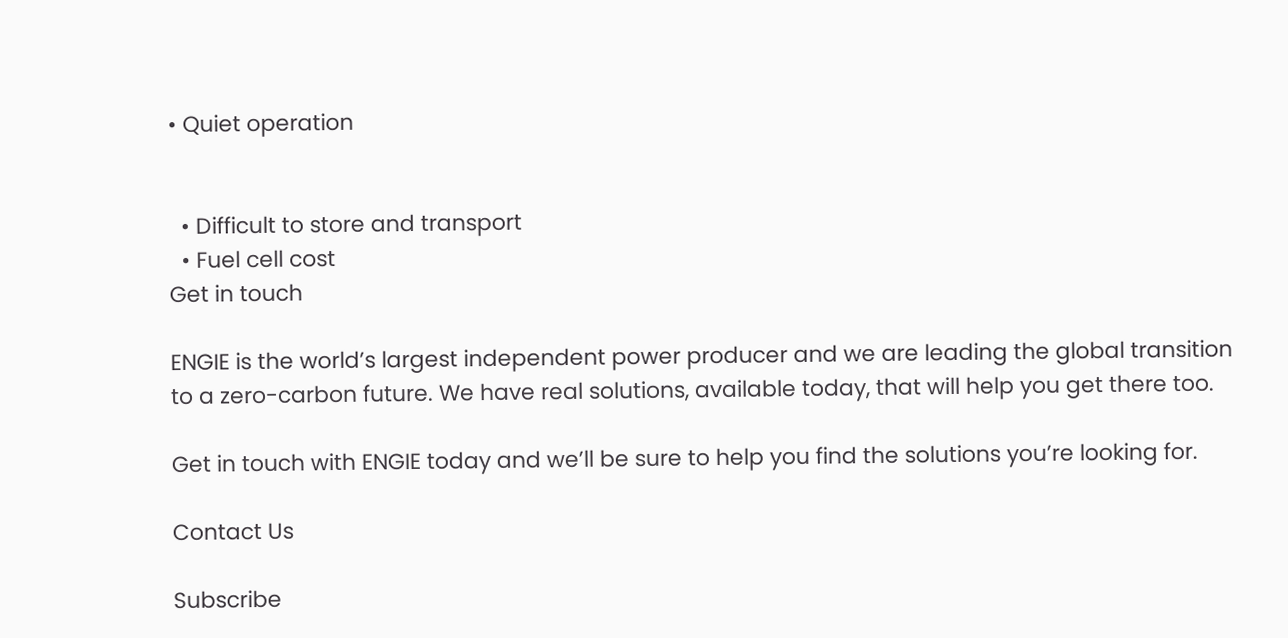• Quiet operation


  • Difficult to store and transport
  • Fuel cell cost
Get in touch

ENGIE is the world’s largest independent power producer and we are leading the global transition to a zero-carbon future. We have real solutions, available today, that will help you get there too.

Get in touch with ENGIE today and we’ll be sure to help you find the solutions you’re looking for.

Contact Us

Subscribe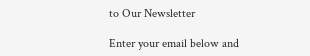to Our Newsletter

Enter your email below and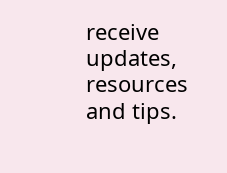receive updates, resources and tips.